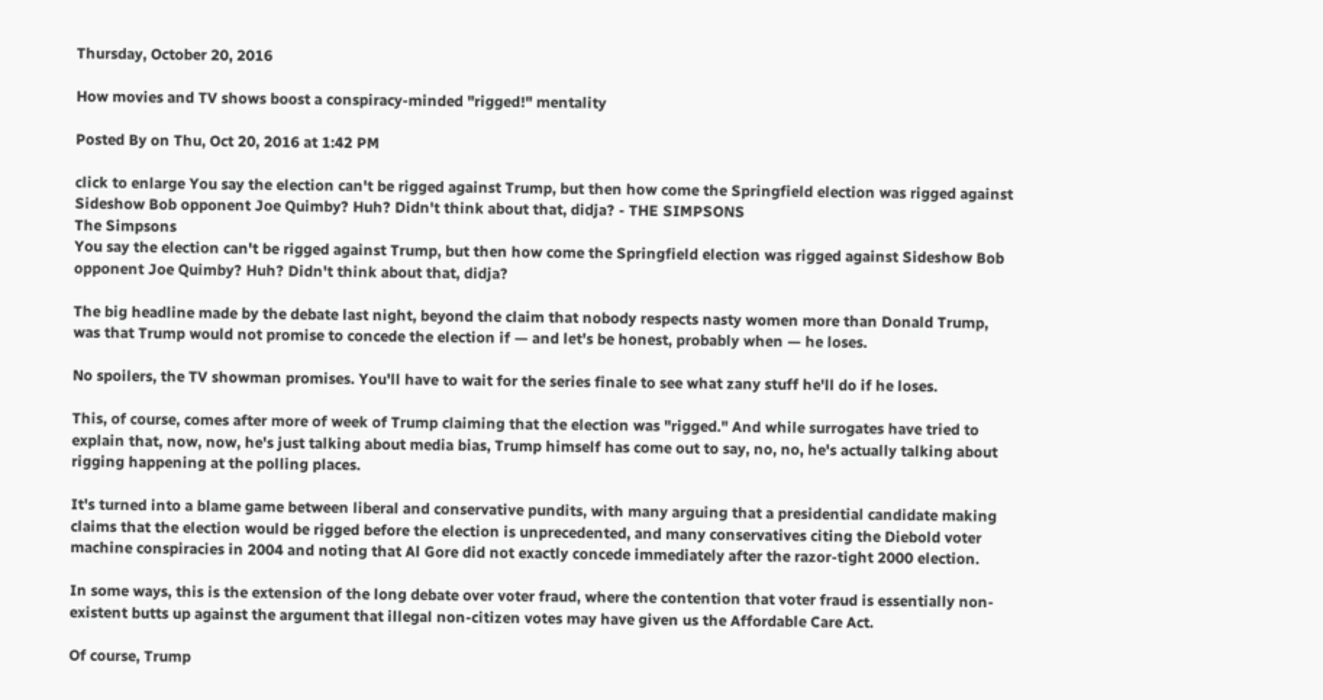Thursday, October 20, 2016

How movies and TV shows boost a conspiracy-minded "rigged!" mentality

Posted By on Thu, Oct 20, 2016 at 1:42 PM

click to enlarge You say the election can't be rigged against Trump, but then how come the Springfield election was rigged against Sideshow Bob opponent Joe Quimby? Huh? Didn't think about that, didja? - THE SIMPSONS
The Simpsons
You say the election can't be rigged against Trump, but then how come the Springfield election was rigged against Sideshow Bob opponent Joe Quimby? Huh? Didn't think about that, didja?

The big headline made by the debate last night, beyond the claim that nobody respects nasty women more than Donald Trump, was that Trump would not promise to concede the election if — and let's be honest, probably when — he loses.

No spoilers, the TV showman promises. You'll have to wait for the series finale to see what zany stuff he'll do if he loses.

This, of course, comes after more of week of Trump claiming that the election was "rigged." And while surrogates have tried to explain that, now, now, he's just talking about media bias, Trump himself has come out to say, no, no, he's actually talking about rigging happening at the polling places.

It's turned into a blame game between liberal and conservative pundits, with many arguing that a presidential candidate making claims that the election would be rigged before the election is unprecedented, and many conservatives citing the Diebold voter machine conspiracies in 2004 and noting that Al Gore did not exactly concede immediately after the razor-tight 2000 election.

In some ways, this is the extension of the long debate over voter fraud, where the contention that voter fraud is essentially non-existent butts up against the argument that illegal non-citizen votes may have given us the Affordable Care Act.

Of course, Trump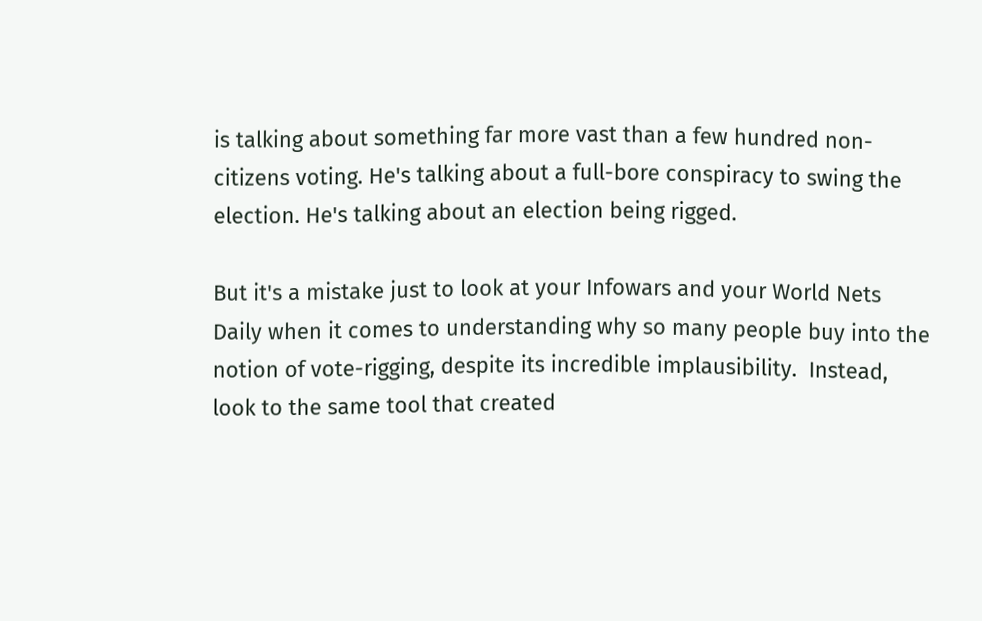is talking about something far more vast than a few hundred non-citizens voting. He's talking about a full-bore conspiracy to swing the election. He's talking about an election being rigged.

But it's a mistake just to look at your Infowars and your World Nets Daily when it comes to understanding why so many people buy into the notion of vote-rigging, despite its incredible implausibility.  Instead, look to the same tool that created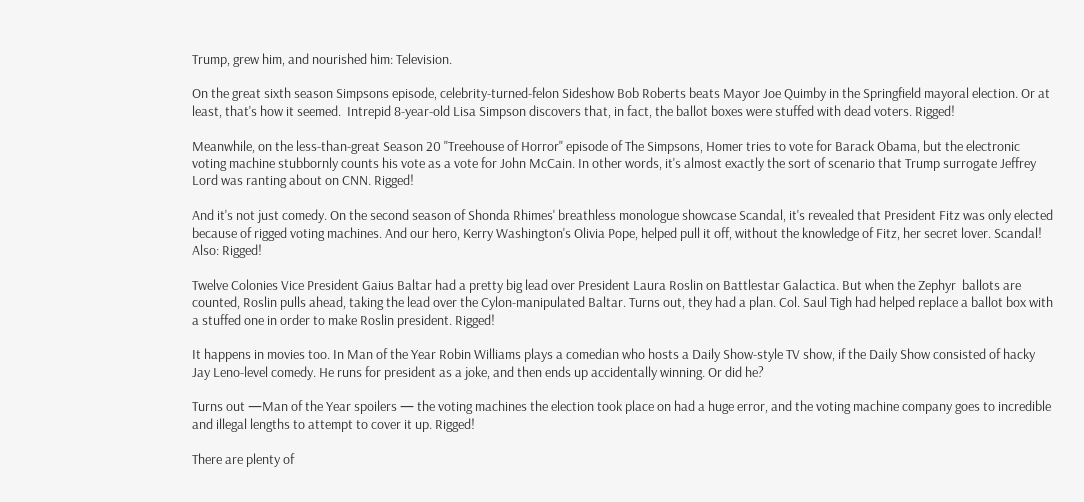Trump, grew him, and nourished him: Television.

On the great sixth season Simpsons episode, celebrity-turned-felon Sideshow Bob Roberts beats Mayor Joe Quimby in the Springfield mayoral election. Or at least, that's how it seemed.  Intrepid 8-year-old Lisa Simpson discovers that, in fact, the ballot boxes were stuffed with dead voters. Rigged!

Meanwhile, on the less-than-great Season 20 "Treehouse of Horror" episode of The Simpsons, Homer tries to vote for Barack Obama, but the electronic voting machine stubbornly counts his vote as a vote for John McCain. In other words, it's almost exactly the sort of scenario that Trump surrogate Jeffrey Lord was ranting about on CNN. Rigged!

And it's not just comedy. On the second season of Shonda Rhimes' breathless monologue showcase Scandal, it's revealed that President Fitz was only elected because of rigged voting machines. And our hero, Kerry Washington's Olivia Pope, helped pull it off, without the knowledge of Fitz, her secret lover. Scandal! Also: Rigged!

Twelve Colonies Vice President Gaius Baltar had a pretty big lead over President Laura Roslin on Battlestar Galactica. But when the Zephyr  ballots are counted, Roslin pulls ahead, taking the lead over the Cylon-manipulated Baltar. Turns out, they had a plan. Col. Saul Tigh had helped replace a ballot box with a stuffed one in order to make Roslin president. Rigged!

It happens in movies too. In Man of the Year Robin Williams plays a comedian who hosts a Daily Show-style TV show, if the Daily Show consisted of hacky Jay Leno-level comedy. He runs for president as a joke, and then ends up accidentally winning. Or did he?

Turns out —Man of the Year spoilers — the voting machines the election took place on had a huge error, and the voting machine company goes to incredible and illegal lengths to attempt to cover it up. Rigged!

There are plenty of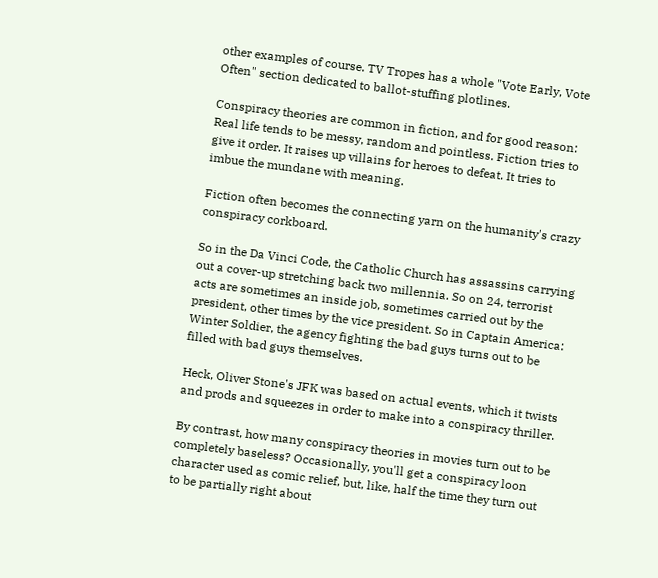other examples of course. TV Tropes has a whole "Vote Early, Vote Often" section dedicated to ballot-stuffing plotlines.

Conspiracy theories are common in fiction, and for good reason: Real life tends to be messy, random and pointless. Fiction tries to give it order. It raises up villains for heroes to defeat. It tries to imbue the mundane with meaning.

Fiction often becomes the connecting yarn on the humanity's crazy conspiracy corkboard.

So in the Da Vinci Code, the Catholic Church has assassins carrying out a cover-up stretching back two millennia. So on 24, terrorist acts are sometimes an inside job, sometimes carried out by the president, other times by the vice president. So in Captain America: Winter Soldier, the agency fighting the bad guys turns out to be filled with bad guys themselves.

Heck, Oliver Stone's JFK was based on actual events, which it twists and prods and squeezes in order to make into a conspiracy thriller.

By contrast, how many conspiracy theories in movies turn out to be completely baseless? Occasionally, you'll get a conspiracy loon character used as comic relief, but, like, half the time they turn out to be partially right about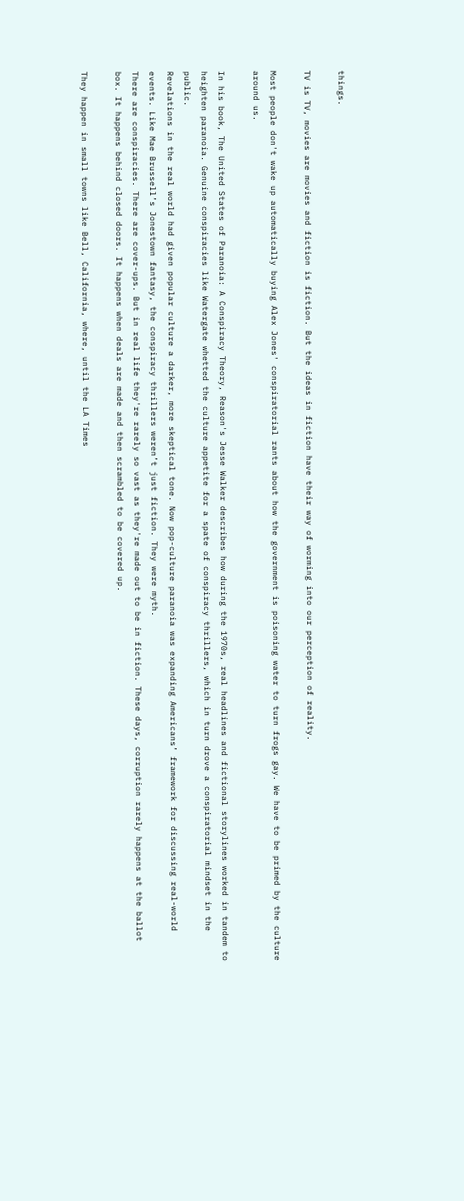things.

TV is TV, movies are movies and fiction is fiction. But the ideas in fiction have their way of worming into our perception of reality.

Most people don't wake up automatically buying Alex Jones' conspiratorial rants about how the government is poisoning water to turn frogs gay. We have to be primed by the culture around us.

In his book, The United States of Paranoia: A Conspiracy Theory, Reason's Jesse Walker describes how during the 1970s, real headlines and fictional storylines worked in tandem to heighten paranoia. Genuine conspiracies like Watergate whetted the culture appetite for a spate of conspiracy thrillers, which in turn drove a conspiratorial mindset in the public.
Revelations in the real world had given popular culture a darker, more skeptical tone. Now pop-culture paranoia was expanding Americans’ framework for discussing real-world events. Like Mae Brussell’s Jonestown fantasy, the conspiracy thrillers weren’t just fiction. They were myth.
There are conspiracies. There are cover-ups. But in real life they're rarely so vast as they're made out to be in fiction. These days, corruption rarely happens at the ballot box. It happens behind closed doors. It happens when deals are made and then scrambled to be covered up.

They happen in small towns like Bell, California, where, until the LA Times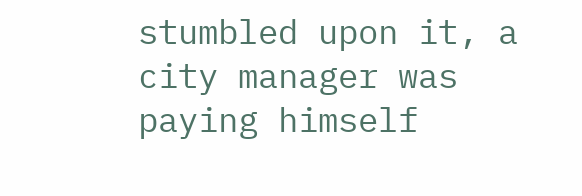stumbled upon it, a city manager was paying himself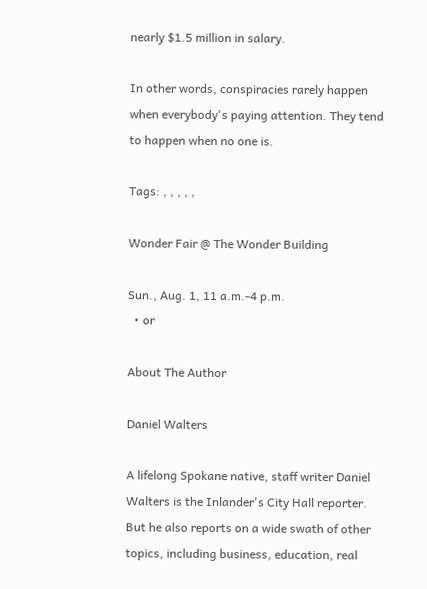nearly $1.5 million in salary.

In other words, conspiracies rarely happen when everybody's paying attention. They tend to happen when no one is.

Tags: , , , , ,

Wonder Fair @ The Wonder Building

Sun., Aug. 1, 11 a.m.-4 p.m.
  • or

About The Author

Daniel Walters

A lifelong Spokane native, staff writer Daniel Walters is the Inlander's City Hall reporter. But he also reports on a wide swath of other topics, including business, education, real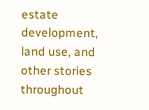estate development, land use, and other stories throughout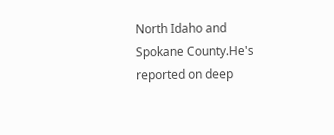North Idaho and Spokane County.He's reported on deep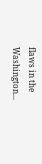flaws in the Washington...